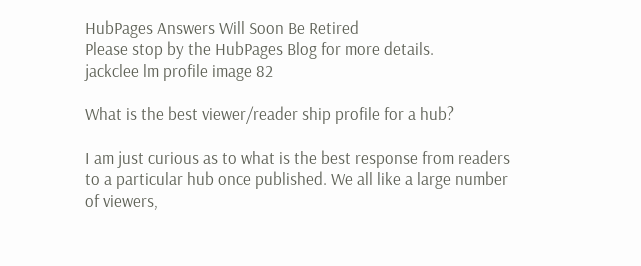HubPages Answers Will Soon Be Retired
Please stop by the HubPages Blog for more details.
jackclee lm profile image 82

What is the best viewer/reader ship profile for a hub?

I am just curious as to what is the best response from readers to a particular hub once published. We all like a large number of viewers,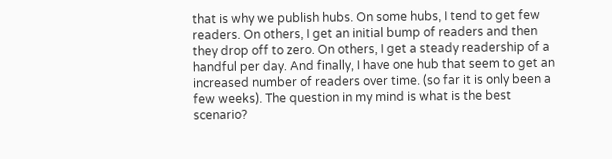that is why we publish hubs. On some hubs, I tend to get few readers. On others, I get an initial bump of readers and then they drop off to zero. On others, I get a steady readership of a handful per day. And finally, I have one hub that seem to get an increased number of readers over time. (so far it is only been a few weeks). The question in my mind is what is the best scenario?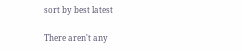sort by best latest

There aren't any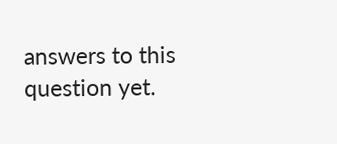answers to this question yet.